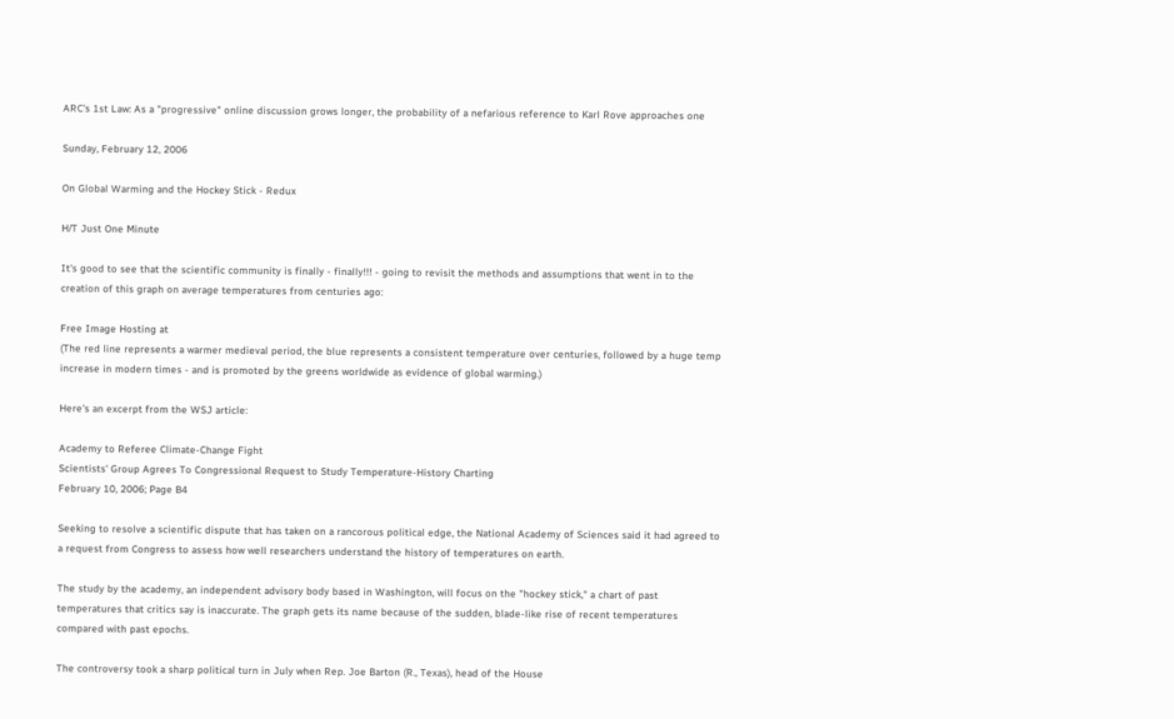ARC's 1st Law: As a "progressive" online discussion grows longer, the probability of a nefarious reference to Karl Rove approaches one

Sunday, February 12, 2006

On Global Warming and the Hockey Stick - Redux

H/T Just One Minute

It's good to see that the scientific community is finally - finally!!! - going to revisit the methods and assumptions that went in to the creation of this graph on average temperatures from centuries ago:

Free Image Hosting at
(The red line represents a warmer medieval period, the blue represents a consistent temperature over centuries, followed by a huge temp increase in modern times - and is promoted by the greens worldwide as evidence of global warming.)

Here's an excerpt from the WSJ article:

Academy to Referee Climate-Change Fight
Scientists' Group Agrees To Congressional Request to Study Temperature-History Charting
February 10, 2006; Page B4

Seeking to resolve a scientific dispute that has taken on a rancorous political edge, the National Academy of Sciences said it had agreed to a request from Congress to assess how well researchers understand the history of temperatures on earth.

The study by the academy, an independent advisory body based in Washington, will focus on the "hockey stick," a chart of past temperatures that critics say is inaccurate. The graph gets its name because of the sudden, blade-like rise of recent temperatures compared with past epochs.

The controversy took a sharp political turn in July when Rep. Joe Barton (R., Texas), head of the House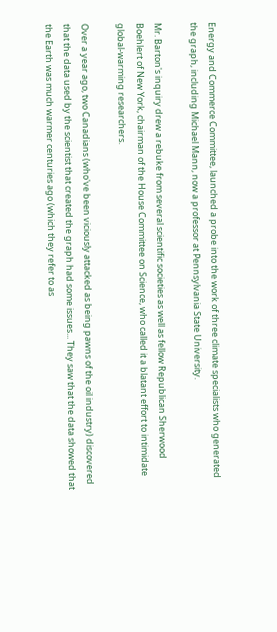Energy and Commerce Committee, launched a probe into the work of three climate specialists who generated the graph, including Michael Mann, now a professor at Pennsylvania State University.

Mr. Barton's inquiry drew a rebuke from several scientific societies as well as fellow Republican Sherwood Boehlert of New York, chairman of the House Committee on Science, who called it a blatant effort to intimidate global-warming researchers.

Over a year ago, two Canadians (who've been viciously attacked as being pawns of the oil industry) discovered that the data used by the scientist that created the graph had some issues... They saw that the data showed that the Earth was much warmer centuries ago (which they refer to as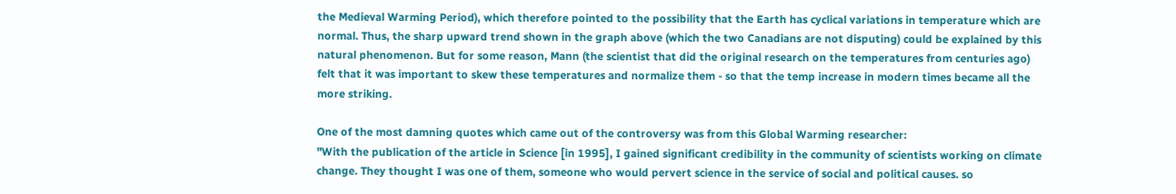the Medieval Warming Period), which therefore pointed to the possibility that the Earth has cyclical variations in temperature which are normal. Thus, the sharp upward trend shown in the graph above (which the two Canadians are not disputing) could be explained by this natural phenomenon. But for some reason, Mann (the scientist that did the original research on the temperatures from centuries ago) felt that it was important to skew these temperatures and normalize them - so that the temp increase in modern times became all the more striking.

One of the most damning quotes which came out of the controversy was from this Global Warming researcher:
"With the publication of the article in Science [in 1995], I gained significant credibility in the community of scientists working on climate change. They thought I was one of them, someone who would pervert science in the service of social and political causes. so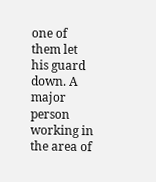one of them let his guard down. A major person working in the area of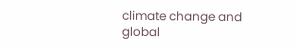climate change and global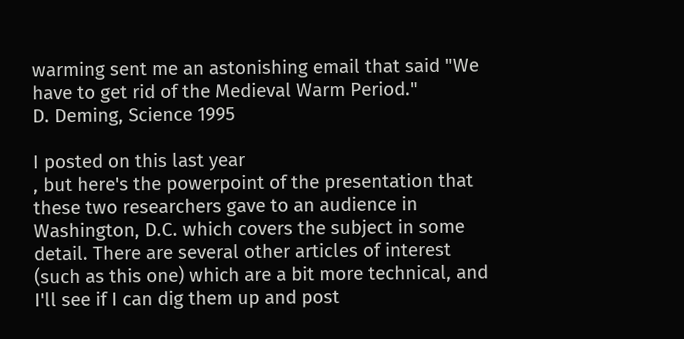warming sent me an astonishing email that said "We have to get rid of the Medieval Warm Period."
D. Deming, Science 1995

I posted on this last year
, but here's the powerpoint of the presentation that these two researchers gave to an audience in Washington, D.C. which covers the subject in some detail. There are several other articles of interest (such as this one) which are a bit more technical, and I'll see if I can dig them up and post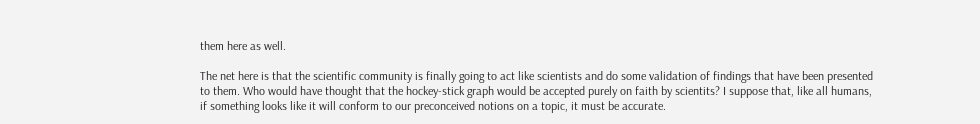them here as well.

The net here is that the scientific community is finally going to act like scientists and do some validation of findings that have been presented to them. Who would have thought that the hockey-stick graph would be accepted purely on faith by scientits? I suppose that, like all humans, if something looks like it will conform to our preconceived notions on a topic, it must be accurate.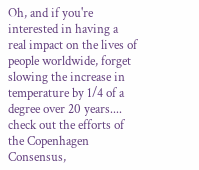Oh, and if you're interested in having a real impact on the lives of people worldwide, forget slowing the increase in temperature by 1/4 of a degree over 20 years.... check out the efforts of the Copenhagen Consensus,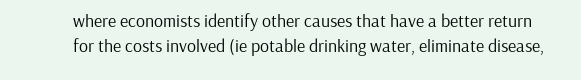where economists identify other causes that have a better return for the costs involved (ie potable drinking water, eliminate disease,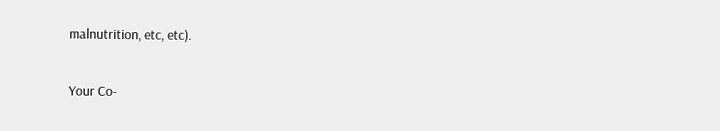malnutrition, etc, etc).

Your Co-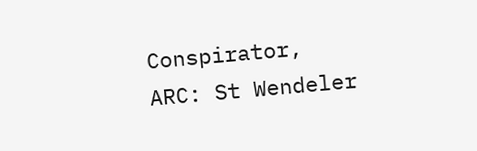Conspirator,
ARC: St Wendeler